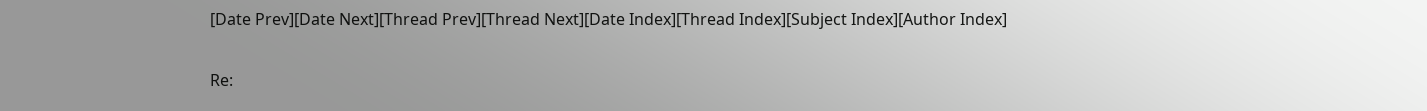[Date Prev][Date Next][Thread Prev][Thread Next][Date Index][Thread Index][Subject Index][Author Index]

Re: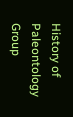History of Paleontology Group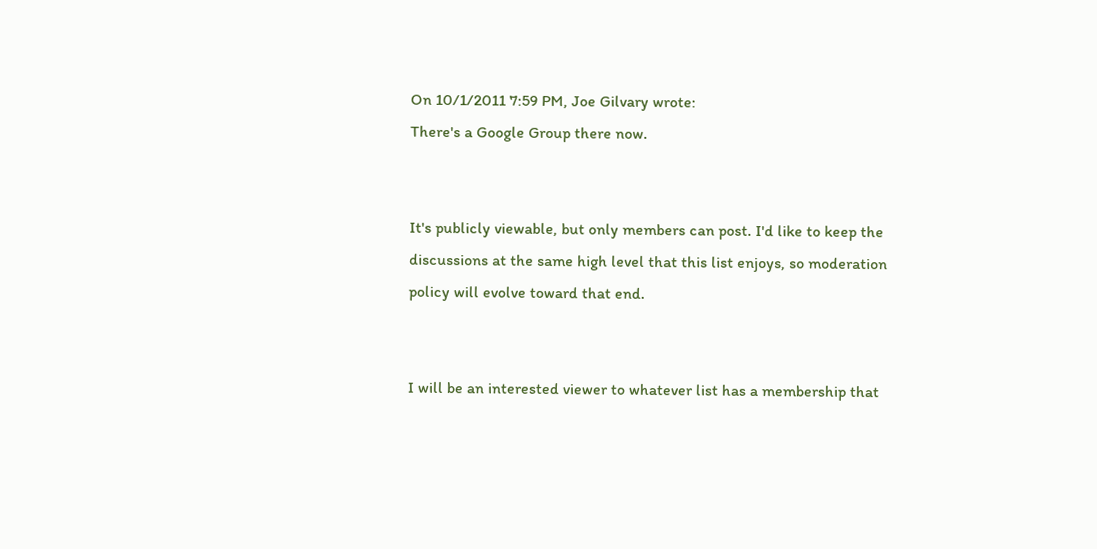On 10/1/2011 7:59 PM, Joe Gilvary wrote:
There's a Google Group there now.


It's publicly viewable, but only members can post. I'd like to keep the
discussions at the same high level that this list enjoys, so moderation
policy will evolve toward that end.


I will be an interested viewer to whatever list has a membership that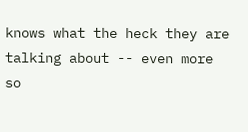knows what the heck they are talking about -- even more so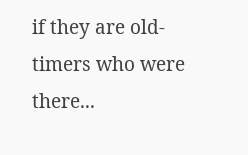if they are old-timers who were there...